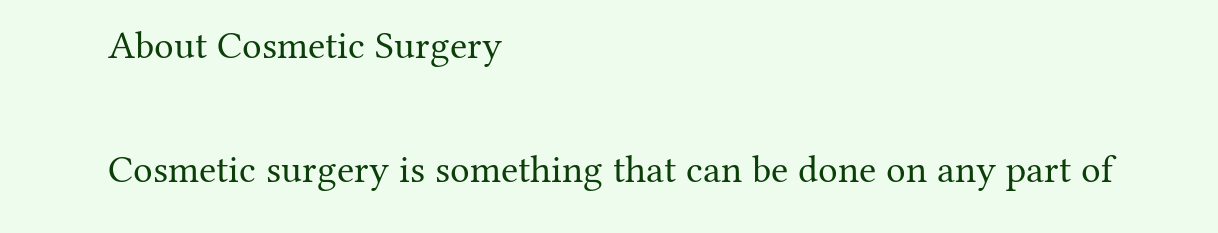About Cosmetic Surgery

Cosmetic surgery is something that can be done on any part of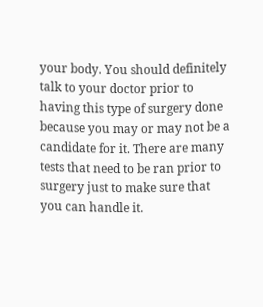your body. You should definitely talk to your doctor prior to having this type of surgery done because you may or may not be a candidate for it. There are many tests that need to be ran prior to surgery just to make sure that you can handle it.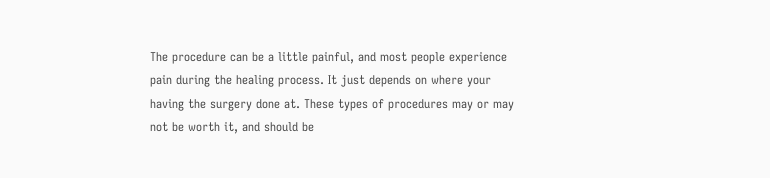The procedure can be a little painful, and most people experience pain during the healing process. It just depends on where your having the surgery done at. These types of procedures may or may not be worth it, and should be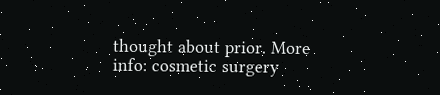thought about prior. More info: cosmetic surgery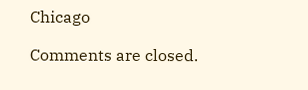Chicago

Comments are closed.